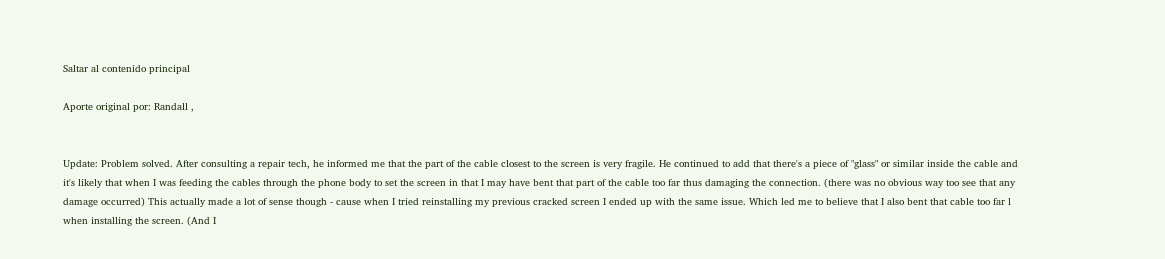Saltar al contenido principal

Aporte original por: Randall ,


Update: Problem solved. After consulting a repair tech, he informed me that the part of the cable closest to the screen is very fragile. He continued to add that there's a piece of "glass" or similar inside the cable and it's likely that when I was feeding the cables through the phone body to set the screen in that I may have bent that part of the cable too far thus damaging the connection. (there was no obvious way too see that any damage occurred) This actually made a lot of sense though - cause when I tried reinstalling my previous cracked screen I ended up with the same issue. Which led me to believe that I also bent that cable too far l when installing the screen. (And I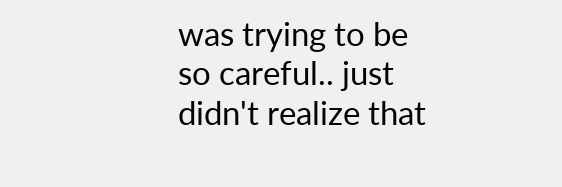was trying to be so careful.. just didn't realize that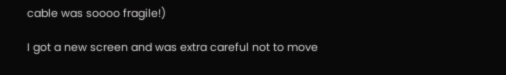cable was soooo fragile!)

I got a new screen and was extra careful not to move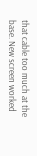that cable too much at the base. New screen worked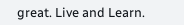great. Live and Learn.